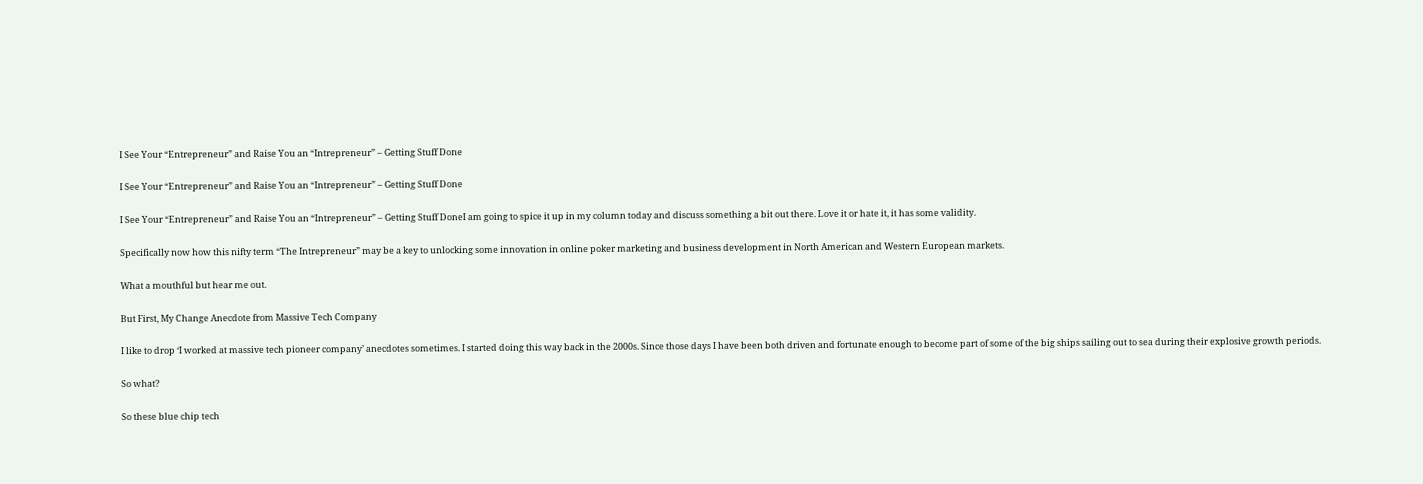I See Your “Entrepreneur” and Raise You an “Intrepreneur” – Getting Stuff Done

I See Your “Entrepreneur” and Raise You an “Intrepreneur” – Getting Stuff Done

I See Your “Entrepreneur” and Raise You an “Intrepreneur” – Getting Stuff DoneI am going to spice it up in my column today and discuss something a bit out there. Love it or hate it, it has some validity.

Specifically now how this nifty term “The Intrepreneur” may be a key to unlocking some innovation in online poker marketing and business development in North American and Western European markets.

What a mouthful but hear me out.

But First, My Change Anecdote from Massive Tech Company

I like to drop ‘I worked at massive tech pioneer company’ anecdotes sometimes. I started doing this way back in the 2000s. Since those days I have been both driven and fortunate enough to become part of some of the big ships sailing out to sea during their explosive growth periods.

So what?

So these blue chip tech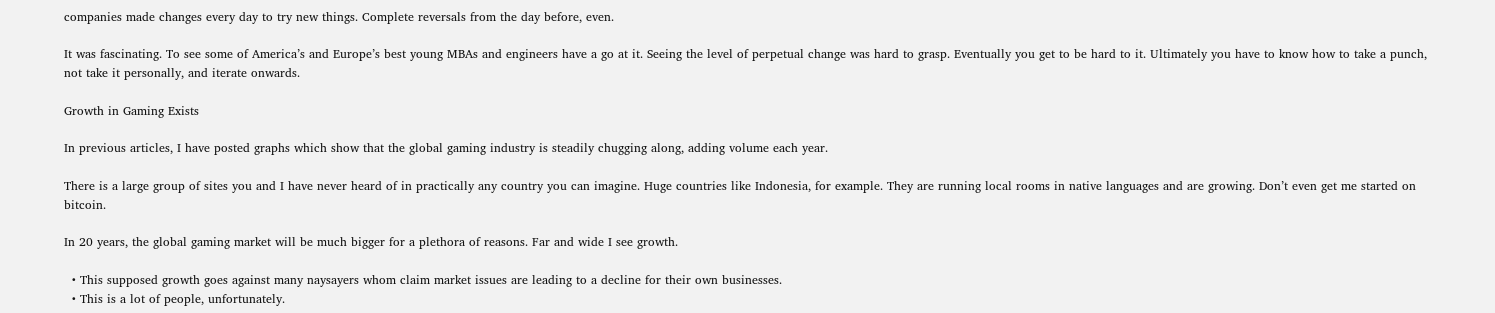companies made changes every day to try new things. Complete reversals from the day before, even.

It was fascinating. To see some of America’s and Europe’s best young MBAs and engineers have a go at it. Seeing the level of perpetual change was hard to grasp. Eventually you get to be hard to it. Ultimately you have to know how to take a punch, not take it personally, and iterate onwards.

Growth in Gaming Exists

In previous articles, I have posted graphs which show that the global gaming industry is steadily chugging along, adding volume each year.

There is a large group of sites you and I have never heard of in practically any country you can imagine. Huge countries like Indonesia, for example. They are running local rooms in native languages and are growing. Don’t even get me started on bitcoin.

In 20 years, the global gaming market will be much bigger for a plethora of reasons. Far and wide I see growth.

  • This supposed growth goes against many naysayers whom claim market issues are leading to a decline for their own businesses.
  • This is a lot of people, unfortunately.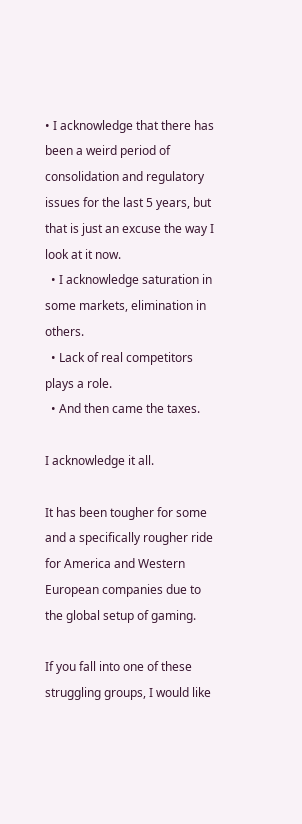• I acknowledge that there has been a weird period of consolidation and regulatory issues for the last 5 years, but that is just an excuse the way I look at it now.
  • I acknowledge saturation in some markets, elimination in others.
  • Lack of real competitors plays a role.
  • And then came the taxes.

I acknowledge it all.

It has been tougher for some and a specifically rougher ride for America and Western European companies due to the global setup of gaming.

If you fall into one of these struggling groups, I would like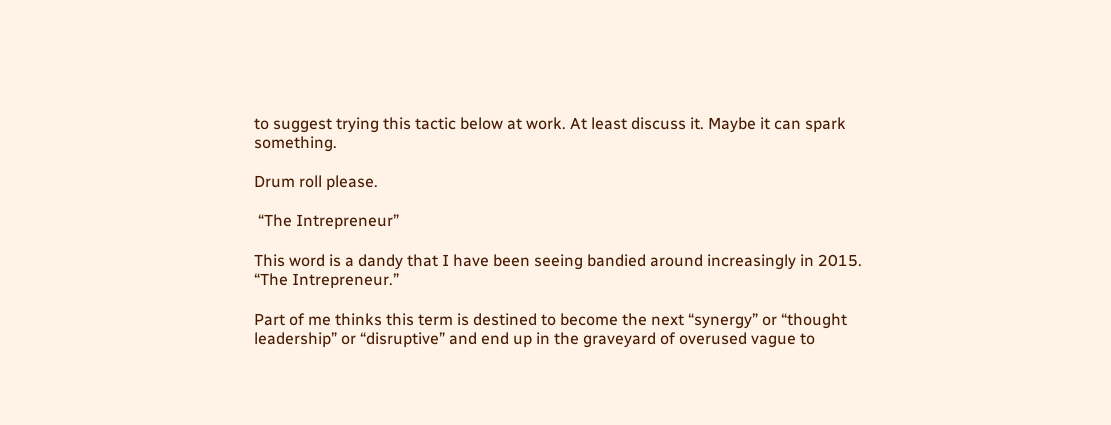to suggest trying this tactic below at work. At least discuss it. Maybe it can spark something.

Drum roll please.

 “The Intrepreneur”

This word is a dandy that I have been seeing bandied around increasingly in 2015.  “The Intrepreneur.”

Part of me thinks this term is destined to become the next “synergy” or “thought leadership” or “disruptive” and end up in the graveyard of overused vague to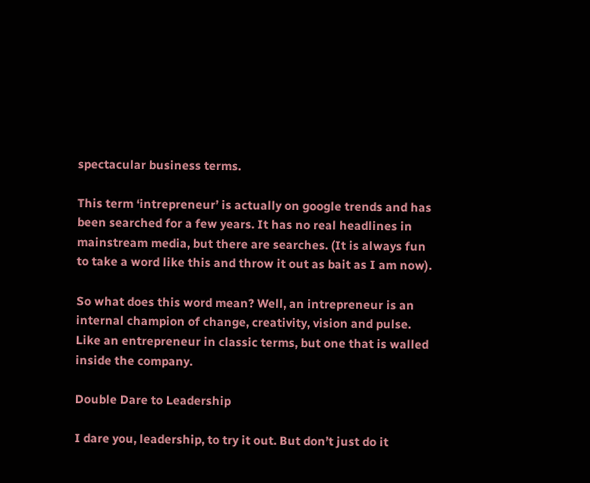spectacular business terms.

This term ‘intrepreneur’ is actually on google trends and has been searched for a few years. It has no real headlines in mainstream media, but there are searches. (It is always fun to take a word like this and throw it out as bait as I am now).

So what does this word mean? Well, an intrepreneur is an internal champion of change, creativity, vision and pulse. Like an entrepreneur in classic terms, but one that is walled inside the company.

Double Dare to Leadership

I dare you, leadership, to try it out. But don’t just do it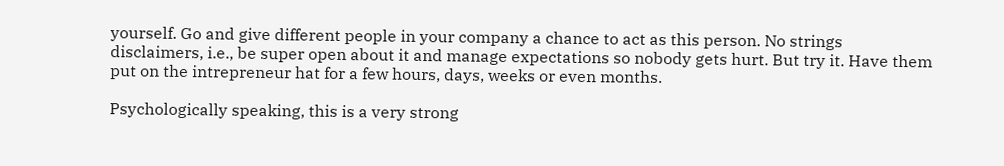yourself. Go and give different people in your company a chance to act as this person. No strings disclaimers, i.e., be super open about it and manage expectations so nobody gets hurt. But try it. Have them put on the intrepreneur hat for a few hours, days, weeks or even months.

Psychologically speaking, this is a very strong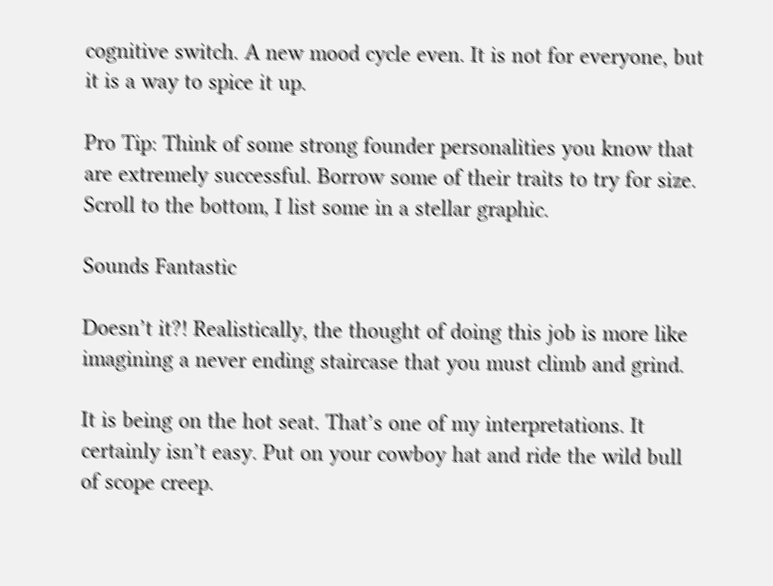cognitive switch. A new mood cycle even. It is not for everyone, but it is a way to spice it up.

Pro Tip: Think of some strong founder personalities you know that are extremely successful. Borrow some of their traits to try for size. Scroll to the bottom, I list some in a stellar graphic.

Sounds Fantastic

Doesn’t it?! Realistically, the thought of doing this job is more like imagining a never ending staircase that you must climb and grind.

It is being on the hot seat. That’s one of my interpretations. It certainly isn’t easy. Put on your cowboy hat and ride the wild bull of scope creep.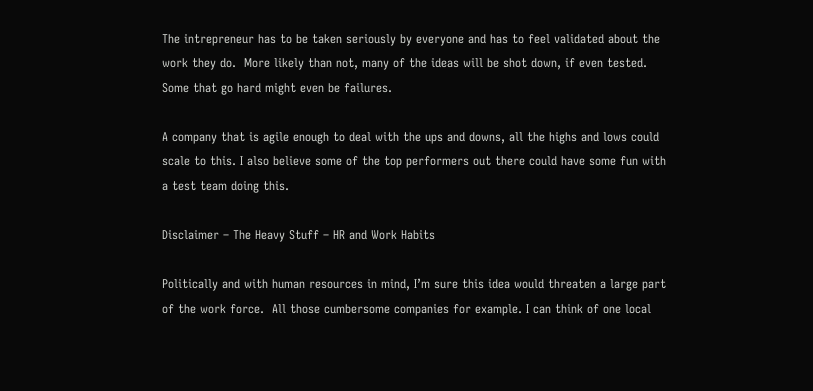The intrepreneur has to be taken seriously by everyone and has to feel validated about the work they do.  More likely than not, many of the ideas will be shot down, if even tested. Some that go hard might even be failures.

A company that is agile enough to deal with the ups and downs, all the highs and lows could scale to this. I also believe some of the top performers out there could have some fun with a test team doing this.

Disclaimer – The Heavy Stuff – HR and Work Habits

Politically and with human resources in mind, I’m sure this idea would threaten a large part of the work force.  All those cumbersome companies for example. I can think of one local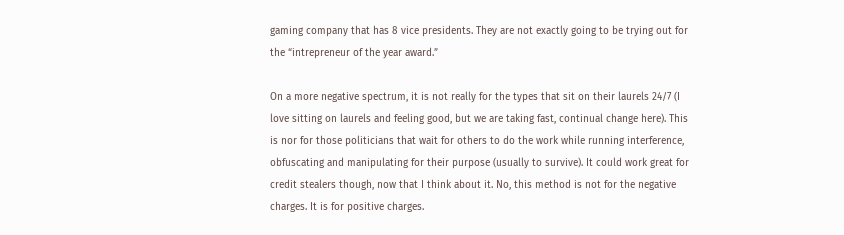gaming company that has 8 vice presidents. They are not exactly going to be trying out for the “intrepreneur of the year award.”

On a more negative spectrum, it is not really for the types that sit on their laurels 24/7 (I love sitting on laurels and feeling good, but we are taking fast, continual change here). This is nor for those politicians that wait for others to do the work while running interference, obfuscating and manipulating for their purpose (usually to survive). It could work great for credit stealers though, now that I think about it. No, this method is not for the negative charges. It is for positive charges.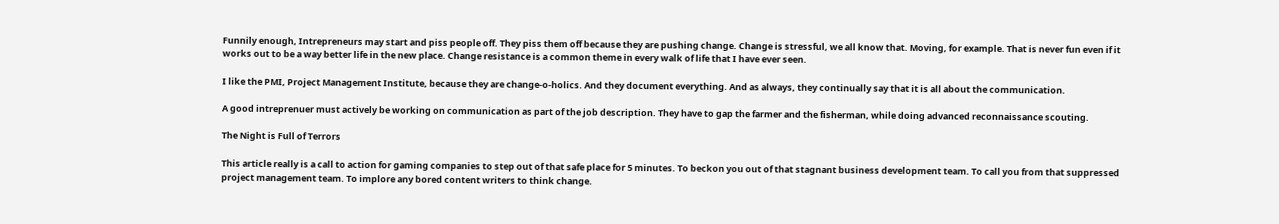Funnily enough, Intrepreneurs may start and piss people off. They piss them off because they are pushing change. Change is stressful, we all know that. Moving, for example. That is never fun even if it works out to be a way better life in the new place. Change resistance is a common theme in every walk of life that I have ever seen.

I like the PMI, Project Management Institute, because they are change-o-holics. And they document everything. And as always, they continually say that it is all about the communication.

A good intreprenuer must actively be working on communication as part of the job description. They have to gap the farmer and the fisherman, while doing advanced reconnaissance scouting.

The Night is Full of Terrors

This article really is a call to action for gaming companies to step out of that safe place for 5 minutes. To beckon you out of that stagnant business development team. To call you from that suppressed project management team. To implore any bored content writers to think change.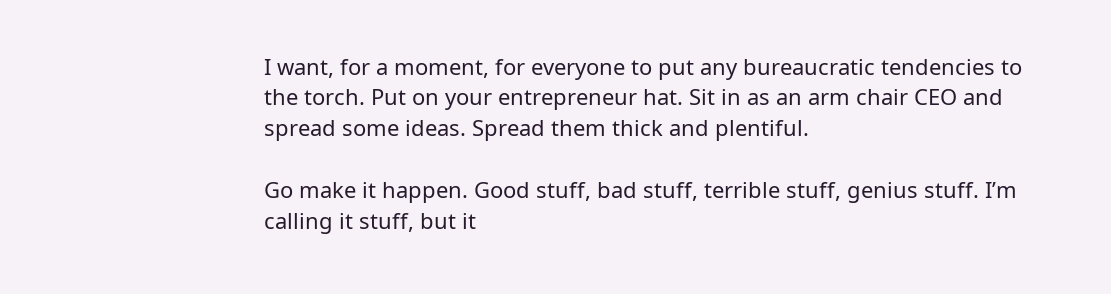I want, for a moment, for everyone to put any bureaucratic tendencies to the torch. Put on your entrepreneur hat. Sit in as an arm chair CEO and spread some ideas. Spread them thick and plentiful.

Go make it happen. Good stuff, bad stuff, terrible stuff, genius stuff. I’m calling it stuff, but it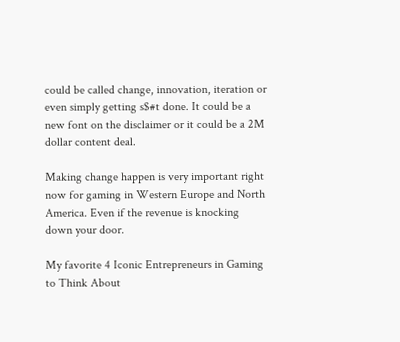could be called change, innovation, iteration or even simply getting s$#t done. It could be a new font on the disclaimer or it could be a 2M dollar content deal.

Making change happen is very important right now for gaming in Western Europe and North America. Even if the revenue is knocking down your door.

My favorite 4 Iconic Entrepreneurs in Gaming to Think About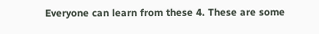Everyone can learn from these 4. These are some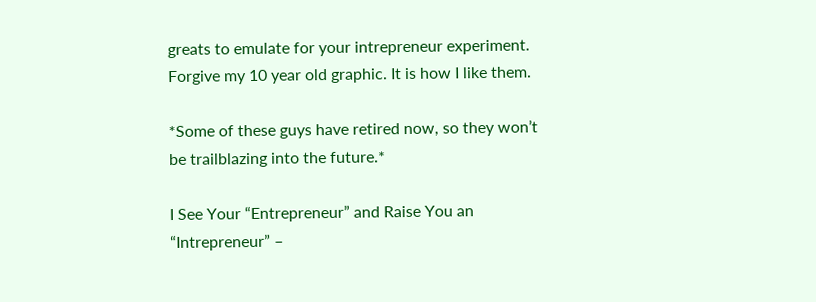greats to emulate for your intrepreneur experiment. Forgive my 10 year old graphic. It is how I like them.

*Some of these guys have retired now, so they won’t be trailblazing into the future.*

I See Your “Entrepreneur” and Raise You an “Intrepreneur” –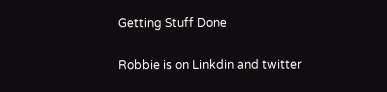Getting Stuff Done

Robbie is on Linkdin and twitter